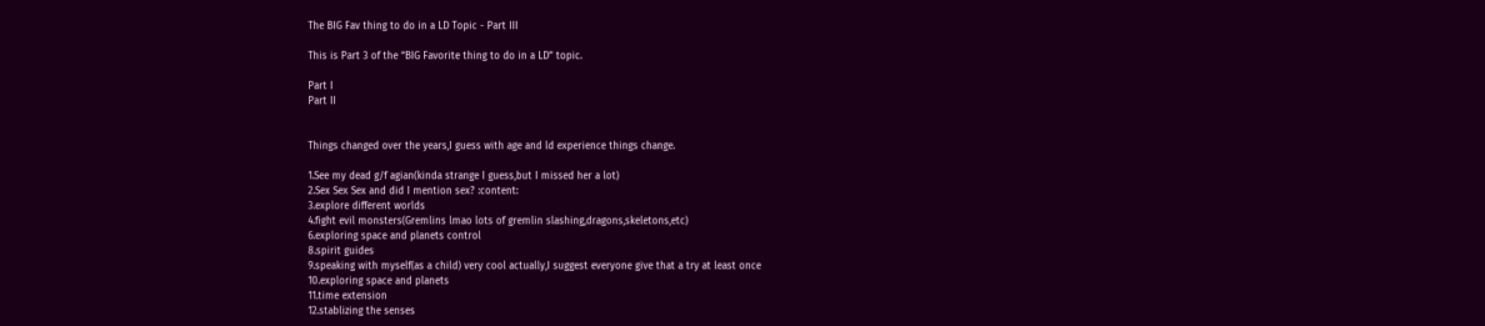The BIG Fav thing to do in a LD Topic - Part III

This is Part 3 of the “BIG Favorite thing to do in a LD” topic.

Part I
Part II


Things changed over the years,I guess with age and ld experience things change.

1.See my dead g/f agian(kinda strange I guess,but I missed her a lot)
2.Sex Sex Sex and did I mention sex? :content:
3.explore different worlds
4.fight evil monsters(Gremlins lmao lots of gremlin slashing,dragons,skeletons,etc)
6.exploring space and planets control
8.spirit guides
9.speaking with myself(as a child) very cool actually,I suggest everyone give that a try at least once
10.exploring space and planets
11.time extension
12.stablizing the senses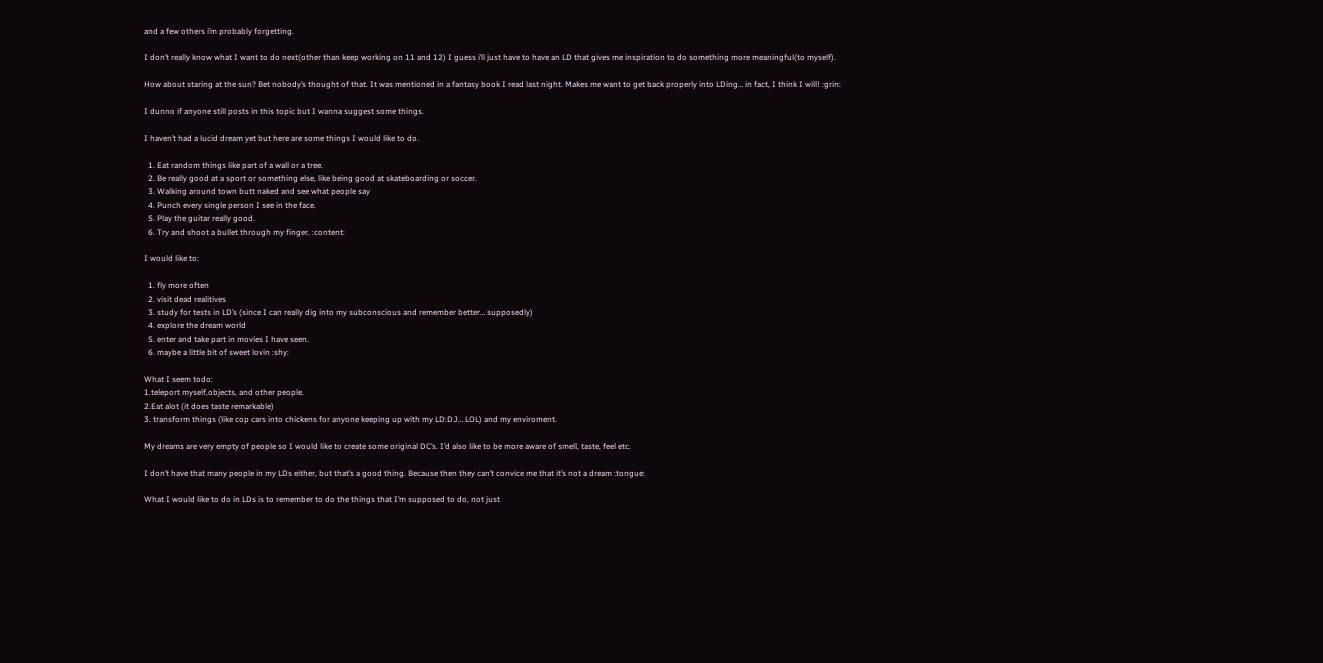and a few others i’m probably forgetting.

I don’t really know what I want to do next(other than keep working on 11 and 12) I guess i’ll just have to have an LD that gives me inspiration to do something more meaningful(to myself).

How about staring at the sun? Bet nobody’s thought of that. It was mentioned in a fantasy book I read last night. Makes me want to get back properly into LDing… in fact, I think I will! :grin:

I dunno if anyone still posts in this topic but I wanna suggest some things.

I haven’t had a lucid dream yet but here are some things I would like to do.

  1. Eat random things like part of a wall or a tree.
  2. Be really good at a sport or something else, like being good at skateboarding or soccer.
  3. Walking around town butt naked and see what people say
  4. Punch every single person I see in the face.
  5. Play the guitar really good.
  6. Try and shoot a bullet through my finger. :content:

I would like to:

  1. fly more often
  2. visit dead realitives
  3. study for tests in LD’s (since I can really dig into my subconscious and remember better… supposedly)
  4. explore the dream world
  5. enter and take part in movies I have seen.
  6. maybe a little bit of sweet lovin :shy:

What I seem todo:
1.teleport myself,objects, and other people.
2.Eat alot (it does taste remarkable)
3. transform things (like cop cars into chickens for anyone keeping up with my LD:DJ… LOL) and my enviroment.

My dreams are very empty of people so I would like to create some original DC’s. I’d also like to be more aware of smell, taste, feel etc.

I don’t have that many people in my LDs either, but that’s a good thing. Because then they can’t convice me that it’s not a dream :tongue:

What I would like to do in LDs is to remember to do the things that I’m supposed to do, not just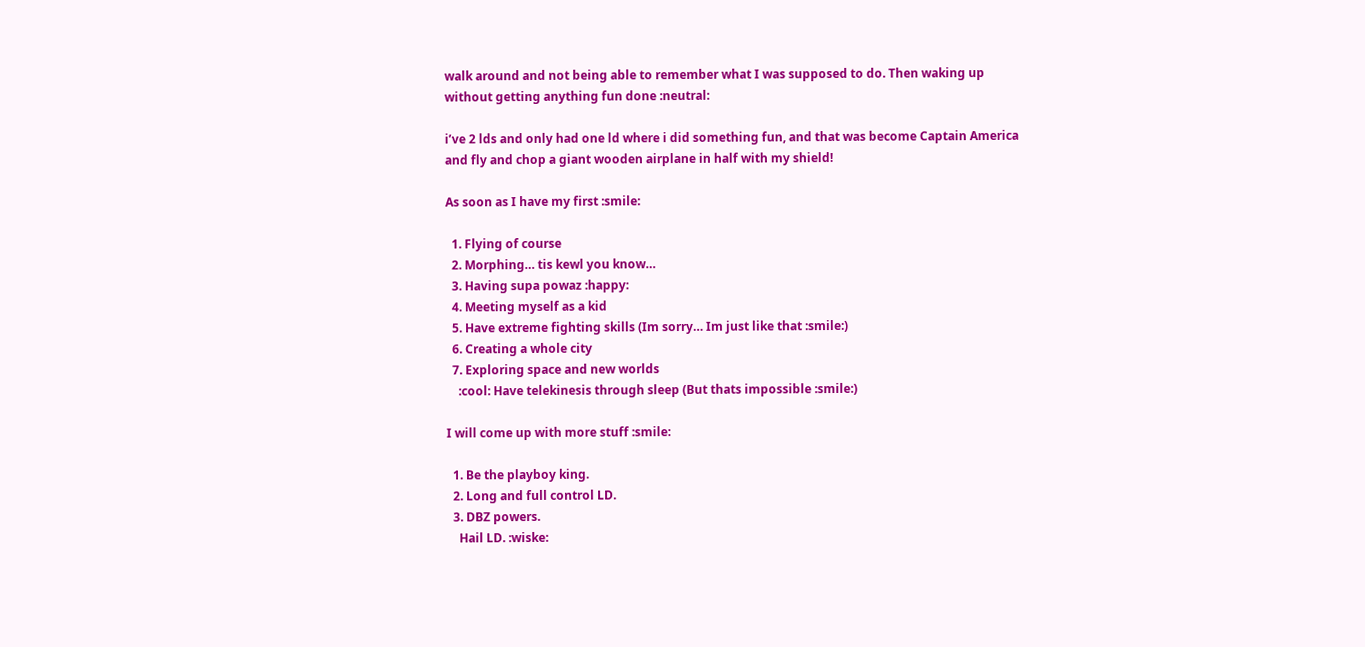walk around and not being able to remember what I was supposed to do. Then waking up without getting anything fun done :neutral:

i’ve 2 lds and only had one ld where i did something fun, and that was become Captain America and fly and chop a giant wooden airplane in half with my shield!

As soon as I have my first :smile:

  1. Flying of course
  2. Morphing… tis kewl you know…
  3. Having supa powaz :happy:
  4. Meeting myself as a kid
  5. Have extreme fighting skills (Im sorry… Im just like that :smile:)
  6. Creating a whole city
  7. Exploring space and new worlds
    :cool: Have telekinesis through sleep (But thats impossible :smile:)

I will come up with more stuff :smile:

  1. Be the playboy king.
  2. Long and full control LD.
  3. DBZ powers.
    Hail LD. :wiske: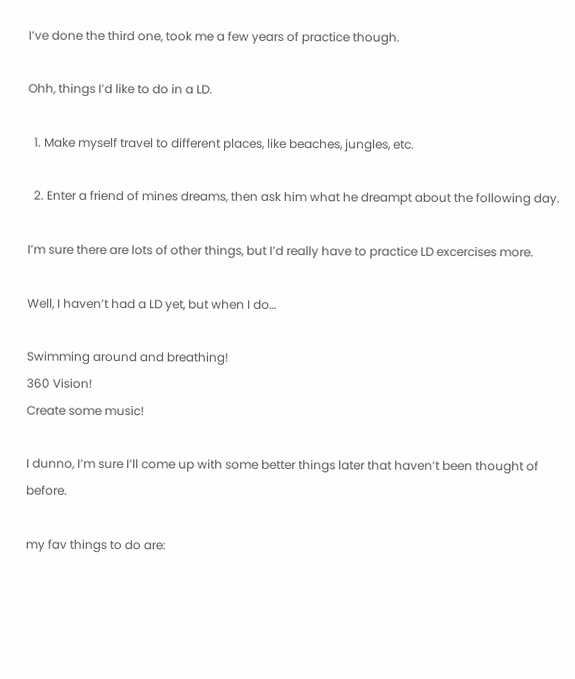I’ve done the third one, took me a few years of practice though.

Ohh, things I’d like to do in a LD.

  1. Make myself travel to different places, like beaches, jungles, etc.

  2. Enter a friend of mines dreams, then ask him what he dreampt about the following day.

I’m sure there are lots of other things, but I’d really have to practice LD excercises more.

Well, I haven’t had a LD yet, but when I do…

Swimming around and breathing!
360 Vision!
Create some music!

I dunno, I’m sure I’ll come up with some better things later that haven’t been thought of before.

my fav things to do are: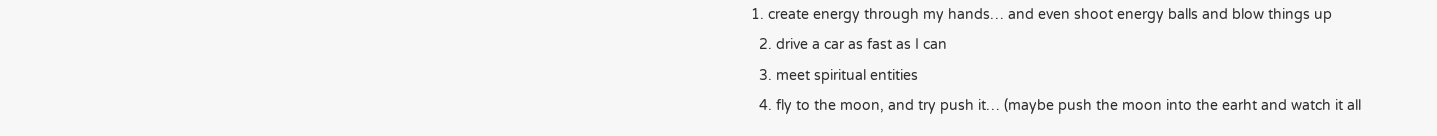1. create energy through my hands… and even shoot energy balls and blow things up
  2. drive a car as fast as I can
  3. meet spiritual entities
  4. fly to the moon, and try push it… (maybe push the moon into the earht and watch it all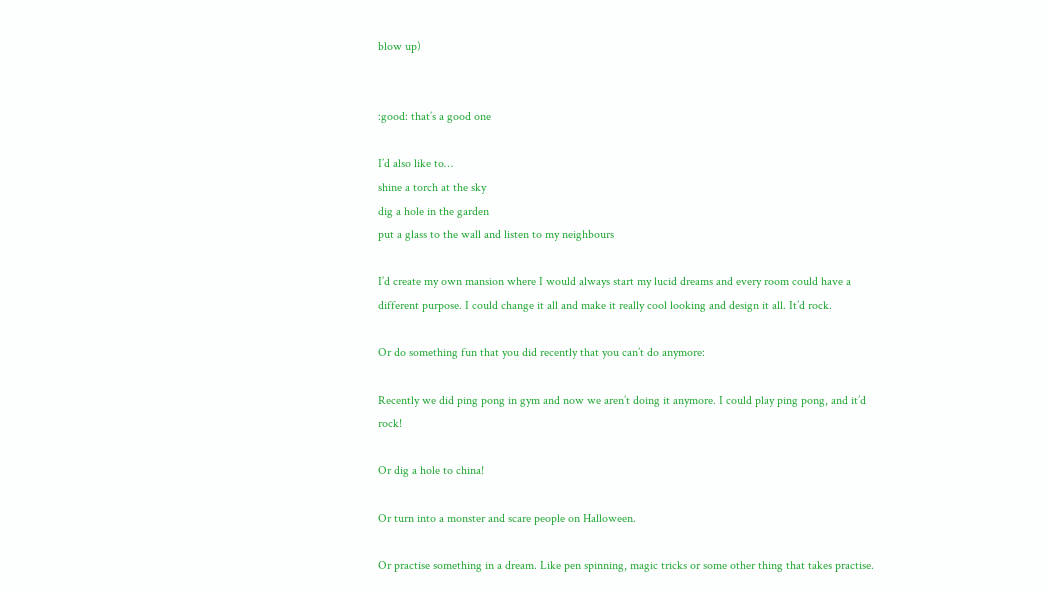blow up)


:good: that’s a good one

I’d also like to…
shine a torch at the sky
dig a hole in the garden
put a glass to the wall and listen to my neighbours

I’d create my own mansion where I would always start my lucid dreams and every room could have a different purpose. I could change it all and make it really cool looking and design it all. It’d rock.

Or do something fun that you did recently that you can’t do anymore:

Recently we did ping pong in gym and now we aren’t doing it anymore. I could play ping pong, and it’d rock!

Or dig a hole to china!

Or turn into a monster and scare people on Halloween.

Or practise something in a dream. Like pen spinning, magic tricks or some other thing that takes practise.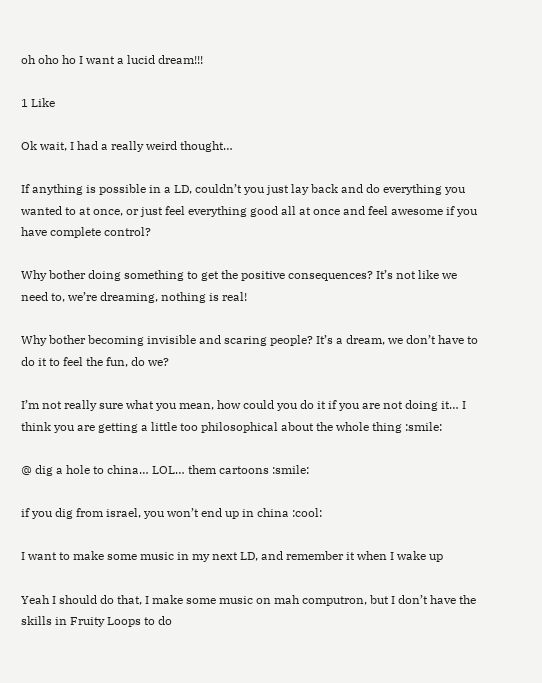oh oho ho I want a lucid dream!!!

1 Like

Ok wait, I had a really weird thought…

If anything is possible in a LD, couldn’t you just lay back and do everything you wanted to at once, or just feel everything good all at once and feel awesome if you have complete control?

Why bother doing something to get the positive consequences? It’s not like we need to, we’re dreaming, nothing is real!

Why bother becoming invisible and scaring people? It’s a dream, we don’t have to do it to feel the fun, do we?

I’m not really sure what you mean, how could you do it if you are not doing it… I think you are getting a little too philosophical about the whole thing :smile:

@ dig a hole to china… LOL… them cartoons :smile:

if you dig from israel, you won’t end up in china :cool:

I want to make some music in my next LD, and remember it when I wake up

Yeah I should do that, I make some music on mah computron, but I don’t have the skills in Fruity Loops to do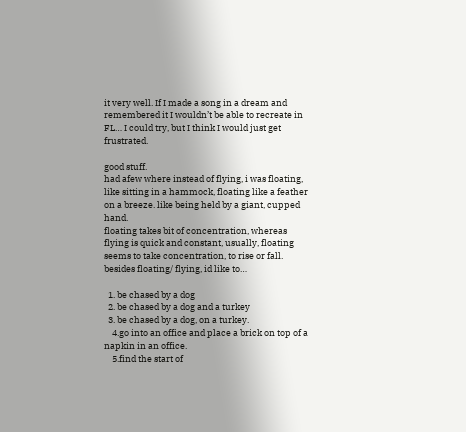it very well. If I made a song in a dream and remembered it I wouldn’t be able to recreate in FL… I could try, but I think I would just get frustrated.

good stuff.
had afew where instead of flying, i was floating, like sitting in a hammock, floating like a feather on a breeze. like being held by a giant, cupped hand.
floating takes bit of concentration, whereas flying is quick and constant, usually, floating seems to take concentration, to rise or fall.
besides floating/ flying, id like to…

  1. be chased by a dog
  2. be chased by a dog and a turkey
  3. be chased by a dog, on a turkey.
    4.go into an office and place a brick on top of a napkin in an office.
    5.find the start of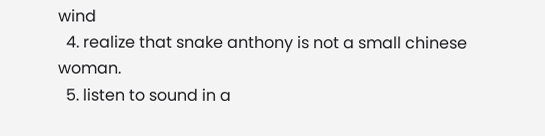wind
  4. realize that snake anthony is not a small chinese woman.
  5. listen to sound in a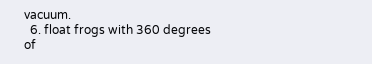vacuum.
  6. float frogs with 360 degrees of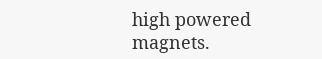high powered magnets.